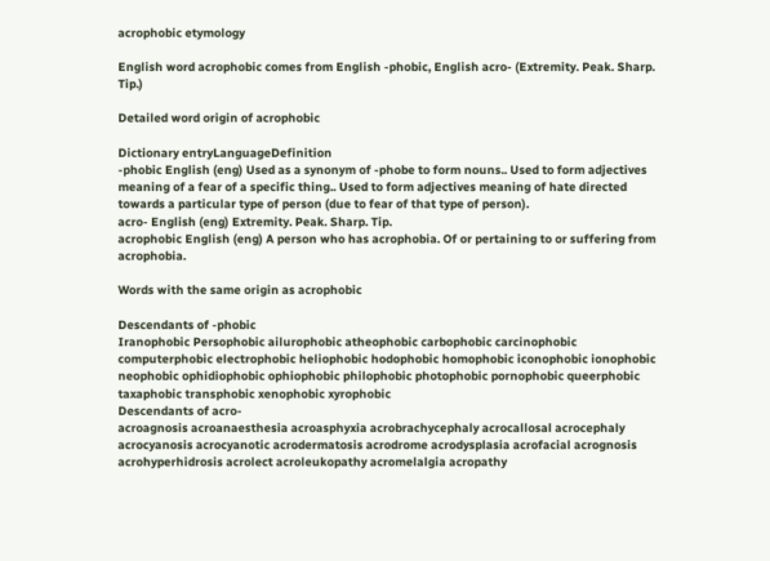acrophobic etymology

English word acrophobic comes from English -phobic, English acro- (Extremity. Peak. Sharp. Tip.)

Detailed word origin of acrophobic

Dictionary entryLanguageDefinition
-phobic English (eng) Used as a synonym of -phobe to form nouns.. Used to form adjectives meaning of a fear of a specific thing.. Used to form adjectives meaning of hate directed towards a particular type of person (due to fear of that type of person).
acro- English (eng) Extremity. Peak. Sharp. Tip.
acrophobic English (eng) A person who has acrophobia. Of or pertaining to or suffering from acrophobia.

Words with the same origin as acrophobic

Descendants of -phobic
Iranophobic Persophobic ailurophobic atheophobic carbophobic carcinophobic computerphobic electrophobic heliophobic hodophobic homophobic iconophobic ionophobic neophobic ophidiophobic ophiophobic philophobic photophobic pornophobic queerphobic taxaphobic transphobic xenophobic xyrophobic
Descendants of acro-
acroagnosis acroanaesthesia acroasphyxia acrobrachycephaly acrocallosal acrocephaly acrocyanosis acrocyanotic acrodermatosis acrodrome acrodysplasia acrofacial acrognosis acrohyperhidrosis acrolect acroleukopathy acromelalgia acropathy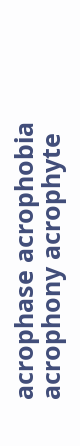acrophase acrophobia acrophony acrophyte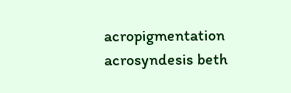acropigmentation acrosyndesis beth